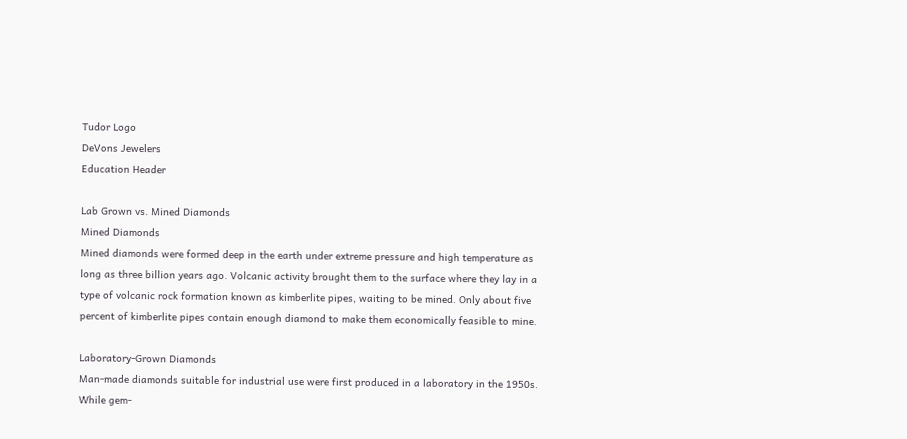Tudor Logo
DeVons Jewelers
Education Header

Lab Grown vs. Mined Diamonds
Mined Diamonds
Mined diamonds were formed deep in the earth under extreme pressure and high temperature as long as three billion years ago. Volcanic activity brought them to the surface where they lay in a type of volcanic rock formation known as kimberlite pipes, waiting to be mined. Only about five percent of kimberlite pipes contain enough diamond to make them economically feasible to mine.

Laboratory-Grown Diamonds
Man-made diamonds suitable for industrial use were first produced in a laboratory in the 1950s. While gem-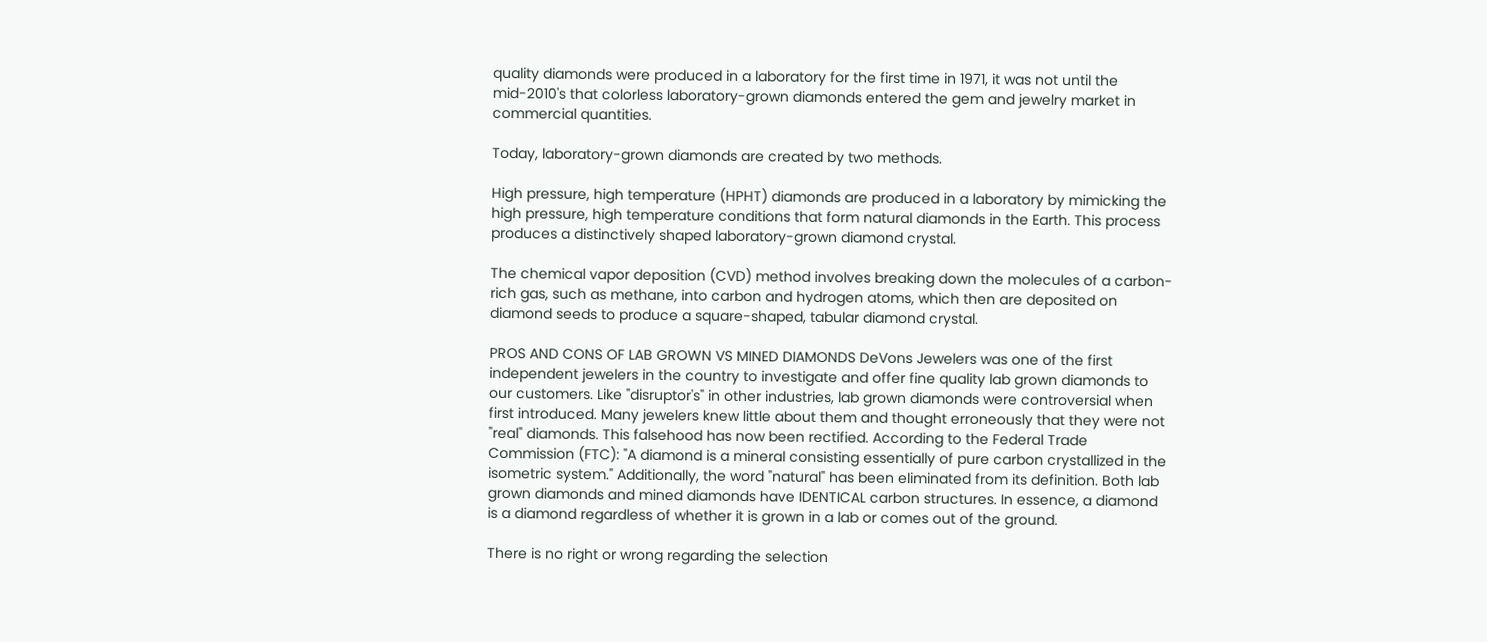quality diamonds were produced in a laboratory for the first time in 1971, it was not until the mid-2010's that colorless laboratory-grown diamonds entered the gem and jewelry market in commercial quantities.

Today, laboratory-grown diamonds are created by two methods.

High pressure, high temperature (HPHT) diamonds are produced in a laboratory by mimicking the high pressure, high temperature conditions that form natural diamonds in the Earth. This process produces a distinctively shaped laboratory-grown diamond crystal.

The chemical vapor deposition (CVD) method involves breaking down the molecules of a carbon-rich gas, such as methane, into carbon and hydrogen atoms, which then are deposited on diamond seeds to produce a square-shaped, tabular diamond crystal.

PROS AND CONS OF LAB GROWN VS MINED DIAMONDS DeVons Jewelers was one of the first independent jewelers in the country to investigate and offer fine quality lab grown diamonds to our customers. Like "disruptor's" in other industries, lab grown diamonds were controversial when first introduced. Many jewelers knew little about them and thought erroneously that they were not "real" diamonds. This falsehood has now been rectified. According to the Federal Trade Commission (FTC): "A diamond is a mineral consisting essentially of pure carbon crystallized in the isometric system." Additionally, the word "natural" has been eliminated from its definition. Both lab grown diamonds and mined diamonds have IDENTICAL carbon structures. In essence, a diamond is a diamond regardless of whether it is grown in a lab or comes out of the ground.

There is no right or wrong regarding the selection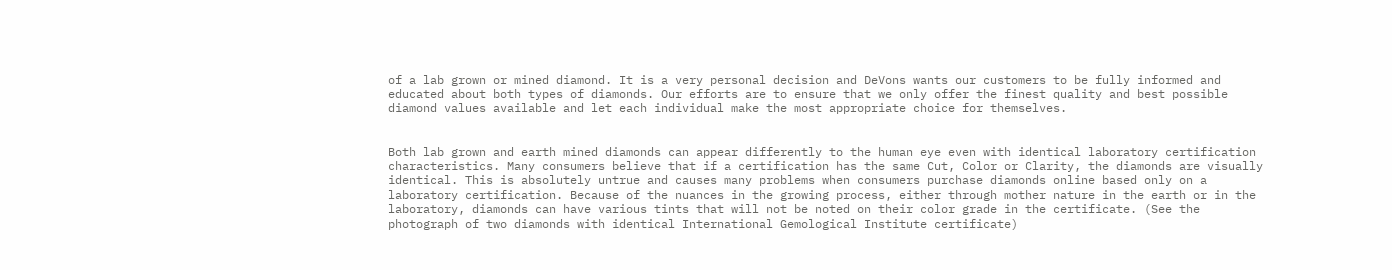of a lab grown or mined diamond. It is a very personal decision and DeVons wants our customers to be fully informed and educated about both types of diamonds. Our efforts are to ensure that we only offer the finest quality and best possible diamond values available and let each individual make the most appropriate choice for themselves.


Both lab grown and earth mined diamonds can appear differently to the human eye even with identical laboratory certification characteristics. Many consumers believe that if a certification has the same Cut, Color or Clarity, the diamonds are visually identical. This is absolutely untrue and causes many problems when consumers purchase diamonds online based only on a laboratory certification. Because of the nuances in the growing process, either through mother nature in the earth or in the laboratory, diamonds can have various tints that will not be noted on their color grade in the certificate. (See the photograph of two diamonds with identical International Gemological Institute certificate)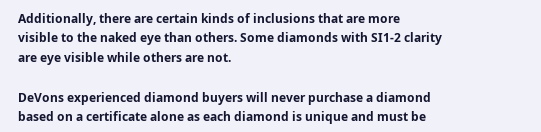Additionally, there are certain kinds of inclusions that are more visible to the naked eye than others. Some diamonds with SI1-2 clarity are eye visible while others are not.

DeVons experienced diamond buyers will never purchase a diamond based on a certificate alone as each diamond is unique and must be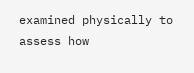examined physically to assess how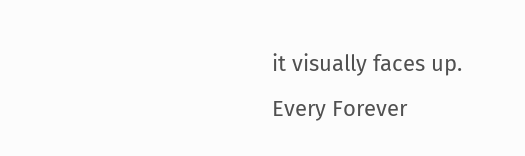it visually faces up. Every Forever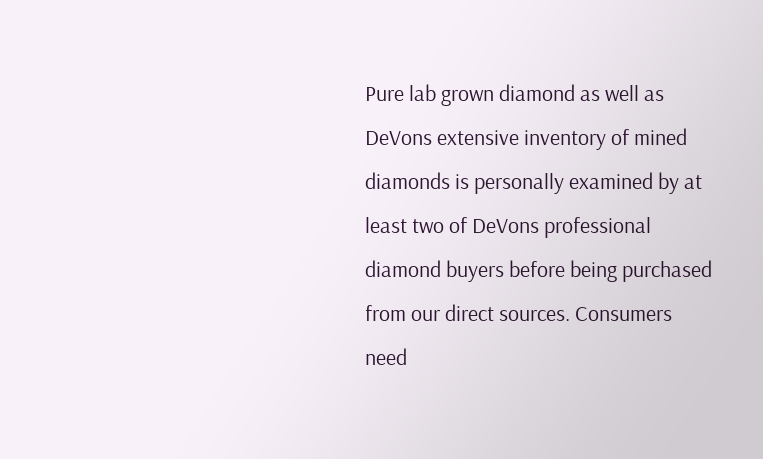Pure lab grown diamond as well as DeVons extensive inventory of mined diamonds is personally examined by at least two of DeVons professional diamond buyers before being purchased from our direct sources. Consumers need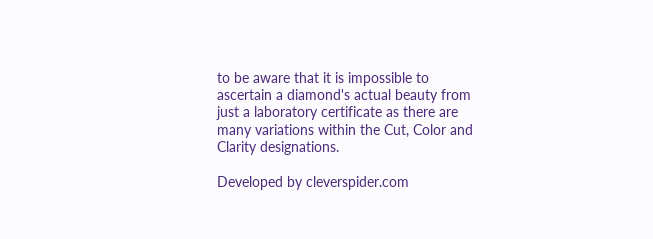to be aware that it is impossible to ascertain a diamond's actual beauty from just a laboratory certificate as there are many variations within the Cut, Color and Clarity designations.

Developed by cleverspider.com